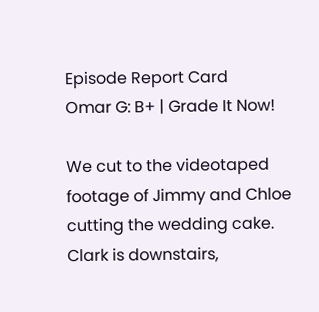Episode Report Card
Omar G: B+ | Grade It Now!

We cut to the videotaped footage of Jimmy and Chloe cutting the wedding cake. Clark is downstairs,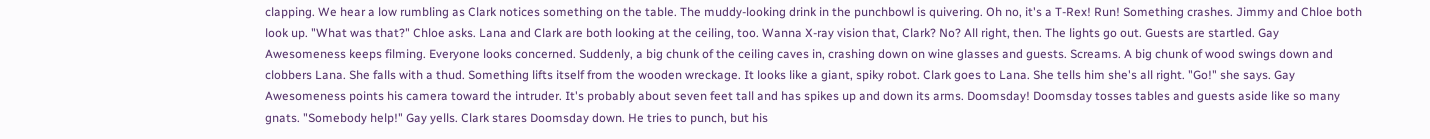clapping. We hear a low rumbling as Clark notices something on the table. The muddy-looking drink in the punchbowl is quivering. Oh no, it's a T-Rex! Run! Something crashes. Jimmy and Chloe both look up. "What was that?" Chloe asks. Lana and Clark are both looking at the ceiling, too. Wanna X-ray vision that, Clark? No? All right, then. The lights go out. Guests are startled. Gay Awesomeness keeps filming. Everyone looks concerned. Suddenly, a big chunk of the ceiling caves in, crashing down on wine glasses and guests. Screams. A big chunk of wood swings down and clobbers Lana. She falls with a thud. Something lifts itself from the wooden wreckage. It looks like a giant, spiky robot. Clark goes to Lana. She tells him she's all right. "Go!" she says. Gay Awesomeness points his camera toward the intruder. It's probably about seven feet tall and has spikes up and down its arms. Doomsday! Doomsday tosses tables and guests aside like so many gnats. "Somebody help!" Gay yells. Clark stares Doomsday down. He tries to punch, but his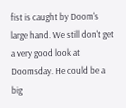fist is caught by Doom's large hand. We still don't get a very good look at Doomsday. He could be a big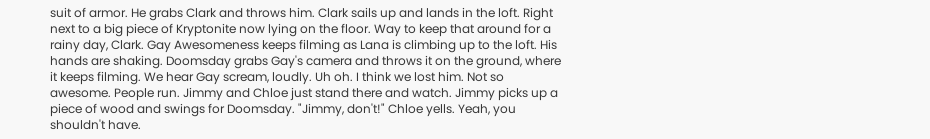suit of armor. He grabs Clark and throws him. Clark sails up and lands in the loft. Right next to a big piece of Kryptonite now lying on the floor. Way to keep that around for a rainy day, Clark. Gay Awesomeness keeps filming as Lana is climbing up to the loft. His hands are shaking. Doomsday grabs Gay's camera and throws it on the ground, where it keeps filming. We hear Gay scream, loudly. Uh oh. I think we lost him. Not so awesome. People run. Jimmy and Chloe just stand there and watch. Jimmy picks up a piece of wood and swings for Doomsday. "Jimmy, don't!" Chloe yells. Yeah, you shouldn't have.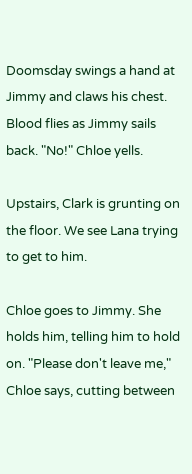Doomsday swings a hand at Jimmy and claws his chest. Blood flies as Jimmy sails back. "No!" Chloe yells.

Upstairs, Clark is grunting on the floor. We see Lana trying to get to him.

Chloe goes to Jimmy. She holds him, telling him to hold on. "Please don't leave me," Chloe says, cutting between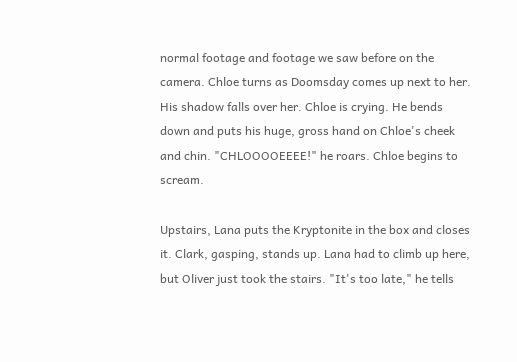normal footage and footage we saw before on the camera. Chloe turns as Doomsday comes up next to her. His shadow falls over her. Chloe is crying. He bends down and puts his huge, gross hand on Chloe's cheek and chin. "CHLOOOOEEEE!" he roars. Chloe begins to scream.

Upstairs, Lana puts the Kryptonite in the box and closes it. Clark, gasping, stands up. Lana had to climb up here, but Oliver just took the stairs. "It's too late," he tells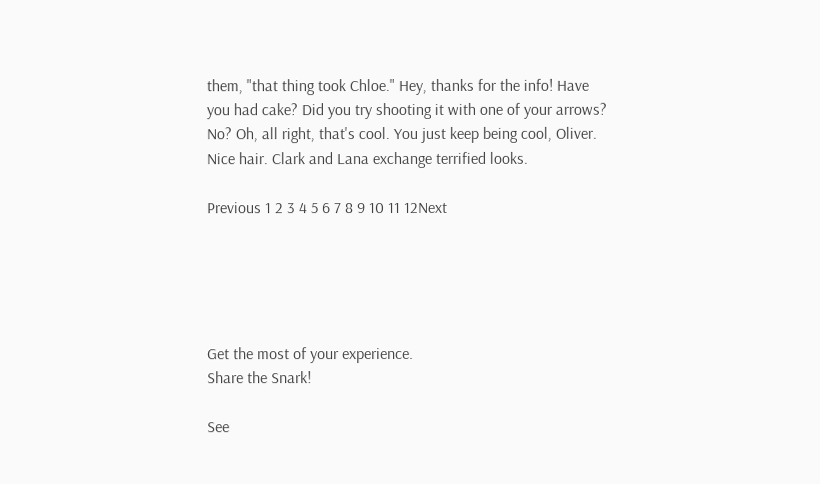them, "that thing took Chloe." Hey, thanks for the info! Have you had cake? Did you try shooting it with one of your arrows? No? Oh, all right, that's cool. You just keep being cool, Oliver. Nice hair. Clark and Lana exchange terrified looks.

Previous 1 2 3 4 5 6 7 8 9 10 11 12Next





Get the most of your experience.
Share the Snark!

See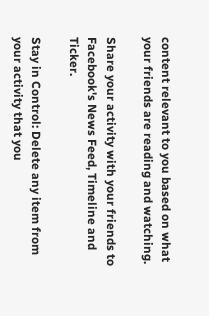content relevant to you based on what your friends are reading and watching.

Share your activity with your friends to Facebook's News Feed, Timeline and Ticker.

Stay in Control: Delete any item from your activity that you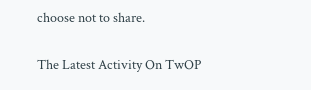choose not to share.

The Latest Activity On TwOP